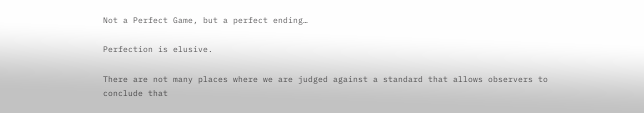Not a Perfect Game, but a perfect ending…

Perfection is elusive.

There are not many places where we are judged against a standard that allows observers to conclude that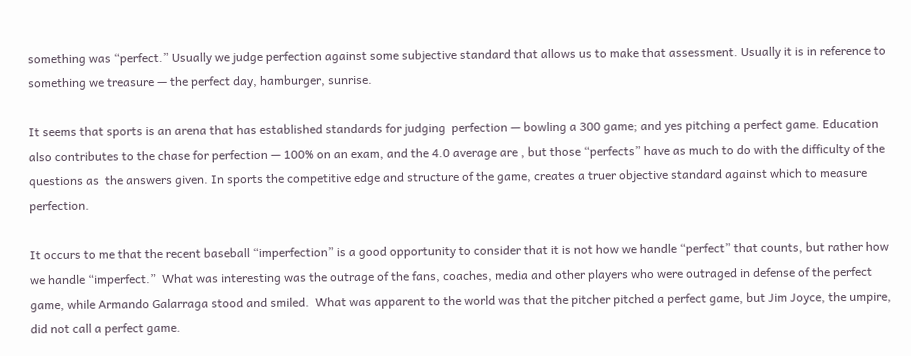something was “perfect.” Usually we judge perfection against some subjective standard that allows us to make that assessment. Usually it is in reference to something we treasure — the perfect day, hamburger, sunrise.

It seems that sports is an arena that has established standards for judging  perfection — bowling a 300 game; and yes pitching a perfect game. Education also contributes to the chase for perfection — 100% on an exam, and the 4.0 average are , but those “perfects” have as much to do with the difficulty of the questions as  the answers given. In sports the competitive edge and structure of the game, creates a truer objective standard against which to measure perfection.

It occurs to me that the recent baseball “imperfection” is a good opportunity to consider that it is not how we handle “perfect” that counts, but rather how we handle “imperfect.”  What was interesting was the outrage of the fans, coaches, media and other players who were outraged in defense of the perfect game, while Armando Galarraga stood and smiled.  What was apparent to the world was that the pitcher pitched a perfect game, but Jim Joyce, the umpire, did not call a perfect game.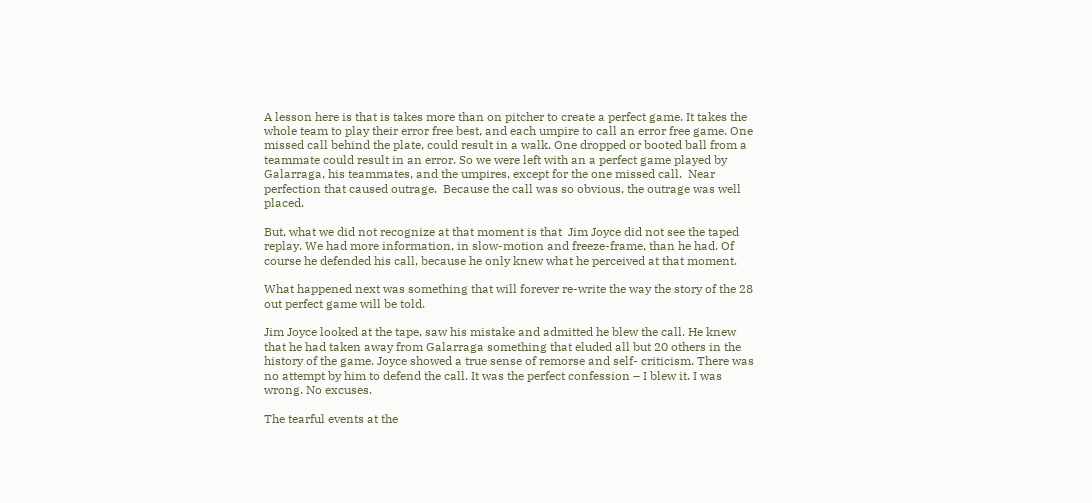A lesson here is that is takes more than on pitcher to create a perfect game. It takes the whole team to play their error free best, and each umpire to call an error free game. One missed call behind the plate, could result in a walk. One dropped or booted ball from a teammate could result in an error. So we were left with an a perfect game played by Galarraga, his teammates, and the umpires, except for the one missed call.  Near perfection that caused outrage.  Because the call was so obvious, the outrage was well placed.

But, what we did not recognize at that moment is that  Jim Joyce did not see the taped replay. We had more information, in slow-motion and freeze-frame, than he had. Of course he defended his call, because he only knew what he perceived at that moment.

What happened next was something that will forever re-write the way the story of the 28 out perfect game will be told.

Jim Joyce looked at the tape, saw his mistake and admitted he blew the call. He knew that he had taken away from Galarraga something that eluded all but 20 others in the history of the game. Joyce showed a true sense of remorse and self- criticism. There was no attempt by him to defend the call. It was the perfect confession – I blew it. I was wrong. No excuses.

The tearful events at the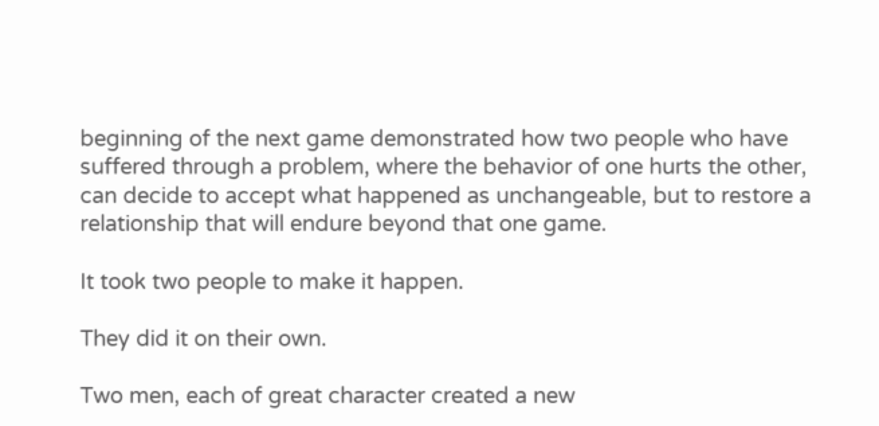beginning of the next game demonstrated how two people who have suffered through a problem, where the behavior of one hurts the other, can decide to accept what happened as unchangeable, but to restore a relationship that will endure beyond that one game.

It took two people to make it happen.

They did it on their own.

Two men, each of great character created a new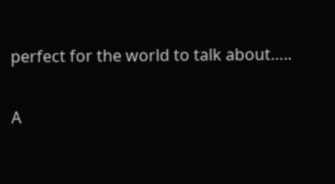perfect for the world to talk about…..

A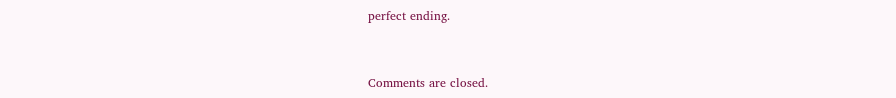perfect ending.


Comments are closed.